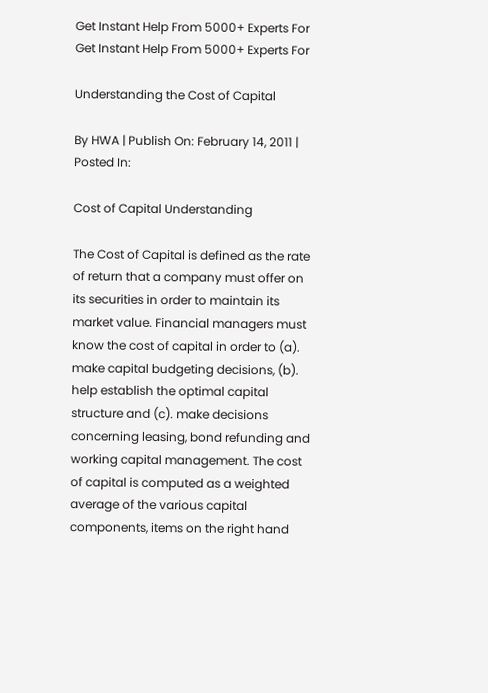Get Instant Help From 5000+ Experts For
Get Instant Help From 5000+ Experts For

Understanding the Cost of Capital

By HWA | Publish On: February 14, 2011 | Posted In:

Cost of Capital Understanding

The Cost of Capital is defined as the rate of return that a company must offer on its securities in order to maintain its market value. Financial managers must know the cost of capital in order to (a). make capital budgeting decisions, (b). help establish the optimal capital structure and (c). make decisions concerning leasing, bond refunding and working capital management. The cost of capital is computed as a weighted average of the various capital components, items on the right hand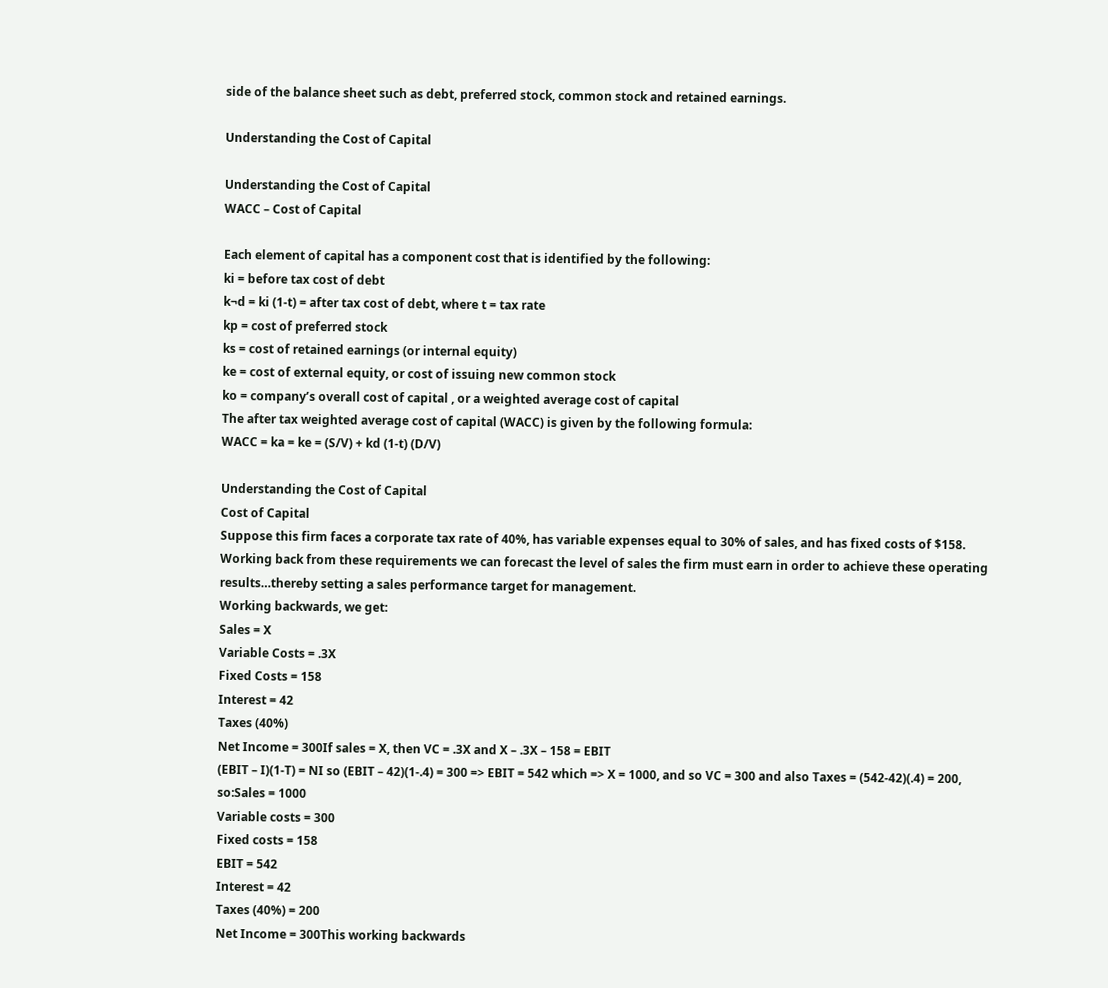side of the balance sheet such as debt, preferred stock, common stock and retained earnings.

Understanding the Cost of Capital

Understanding the Cost of Capital
WACC – Cost of Capital

Each element of capital has a component cost that is identified by the following:
ki = before tax cost of debt
k¬d = ki (1-t) = after tax cost of debt, where t = tax rate
kp = cost of preferred stock
ks = cost of retained earnings (or internal equity)
ke = cost of external equity, or cost of issuing new common stock
ko = company’s overall cost of capital , or a weighted average cost of capital
The after tax weighted average cost of capital (WACC) is given by the following formula:
WACC = ka = ke = (S/V) + kd (1-t) (D/V)

Understanding the Cost of Capital
Cost of Capital
Suppose this firm faces a corporate tax rate of 40%, has variable expenses equal to 30% of sales, and has fixed costs of $158.
Working back from these requirements we can forecast the level of sales the firm must earn in order to achieve these operating results…thereby setting a sales performance target for management.
Working backwards, we get:
Sales = X
Variable Costs = .3X
Fixed Costs = 158
Interest = 42
Taxes (40%)
Net Income = 300If sales = X, then VC = .3X and X – .3X – 158 = EBIT
(EBIT – I)(1-T) = NI so (EBIT – 42)(1-.4) = 300 => EBIT = 542 which => X = 1000, and so VC = 300 and also Taxes = (542-42)(.4) = 200, so:Sales = 1000
Variable costs = 300
Fixed costs = 158
EBIT = 542
Interest = 42
Taxes (40%) = 200
Net Income = 300This working backwards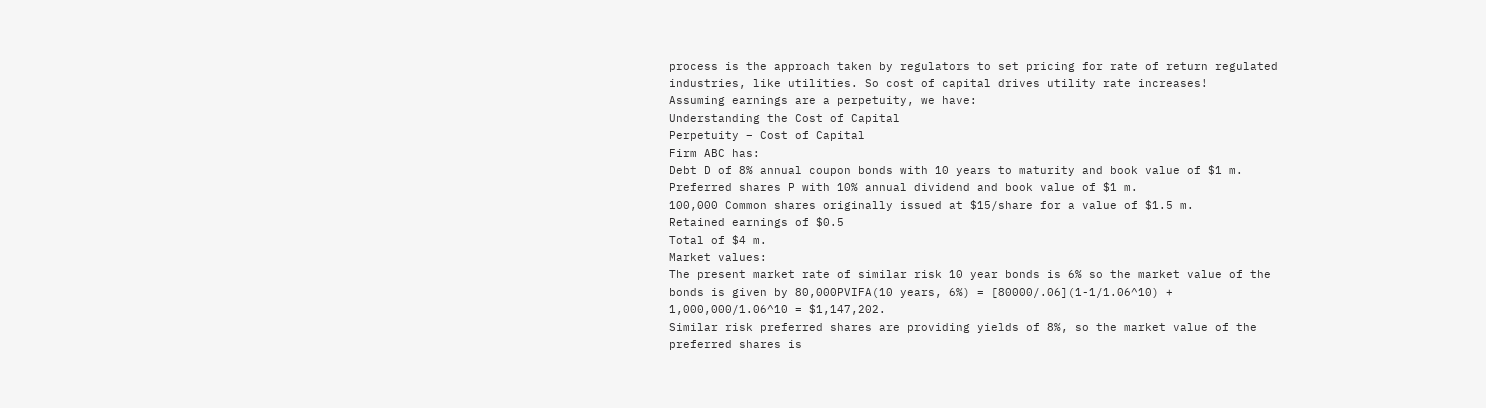process is the approach taken by regulators to set pricing for rate of return regulated industries, like utilities. So cost of capital drives utility rate increases!
Assuming earnings are a perpetuity, we have:
Understanding the Cost of Capital
Perpetuity – Cost of Capital
Firm ABC has:
Debt D of 8% annual coupon bonds with 10 years to maturity and book value of $1 m.
Preferred shares P with 10% annual dividend and book value of $1 m.
100,000 Common shares originally issued at $15/share for a value of $1.5 m.
Retained earnings of $0.5
Total of $4 m.
Market values:
The present market rate of similar risk 10 year bonds is 6% so the market value of the bonds is given by 80,000PVIFA(10 years, 6%) = [80000/.06](1-1/1.06^10) + 1,000,000/1.06^10 = $1,147,202.
Similar risk preferred shares are providing yields of 8%, so the market value of the preferred shares is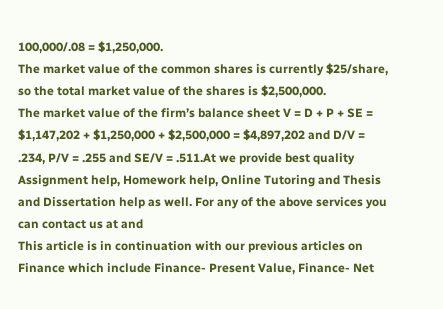100,000/.08 = $1,250,000.
The market value of the common shares is currently $25/share, so the total market value of the shares is $2,500,000.
The market value of the firm’s balance sheet V = D + P + SE = $1,147,202 + $1,250,000 + $2,500,000 = $4,897,202 and D/V = .234, P/V = .255 and SE/V = .511.At we provide best quality Assignment help, Homework help, Online Tutoring and Thesis and Dissertation help as well. For any of the above services you can contact us at and
This article is in continuation with our previous articles on Finance which include Finance- Present Value, Finance- Net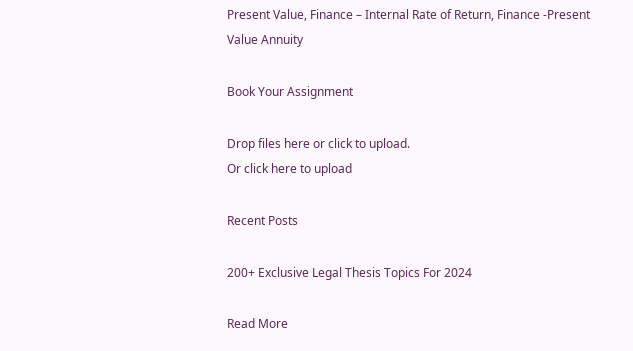Present Value, Finance – Internal Rate of Return, Finance -Present Value Annuity

Book Your Assignment

Drop files here or click to upload.
Or click here to upload

Recent Posts

200+ Exclusive Legal Thesis Topics For 2024

Read More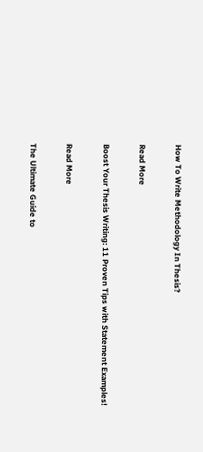How To Write Methodology In Thesis?

Read More

Boost Your Thesis Writing: 11 Proven Tips with Statement Examples!

Read More

The Ultimate Guide to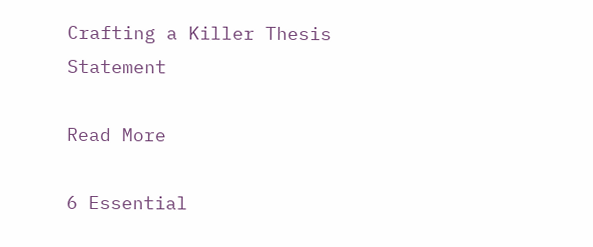Crafting a Killer Thesis Statement

Read More

6 Essential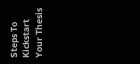Steps To Kickstart Your Thesis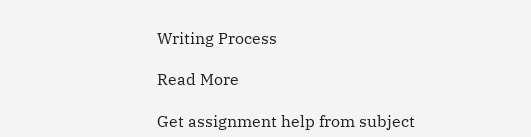Writing Process

Read More

Get assignment help from subject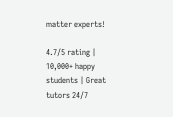matter experts!

4.7/5 rating | 10,000+ happy students | Great tutors 24/7